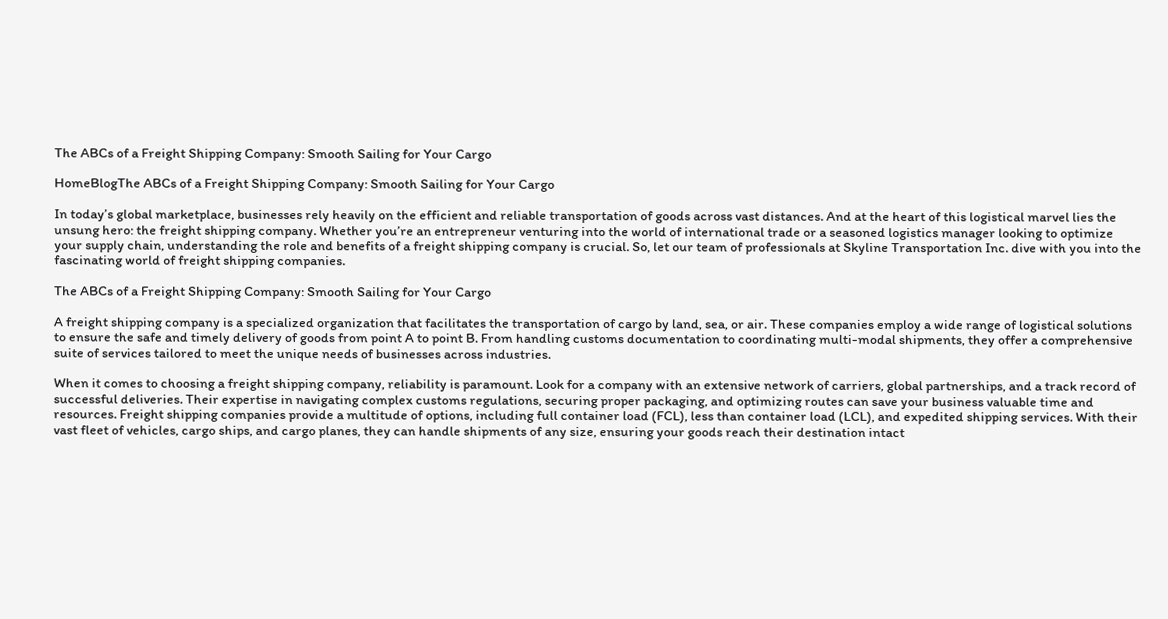The ABCs of a Freight Shipping Company: Smooth Sailing for Your Cargo

HomeBlogThe ABCs of a Freight Shipping Company: Smooth Sailing for Your Cargo

In today’s global marketplace, businesses rely heavily on the efficient and reliable transportation of goods across vast distances. And at the heart of this logistical marvel lies the unsung hero: the freight shipping company. Whether you’re an entrepreneur venturing into the world of international trade or a seasoned logistics manager looking to optimize your supply chain, understanding the role and benefits of a freight shipping company is crucial. So, let our team of professionals at Skyline Transportation Inc. dive with you into the fascinating world of freight shipping companies.

The ABCs of a Freight Shipping Company: Smooth Sailing for Your Cargo

A freight shipping company is a specialized organization that facilitates the transportation of cargo by land, sea, or air. These companies employ a wide range of logistical solutions to ensure the safe and timely delivery of goods from point A to point B. From handling customs documentation to coordinating multi-modal shipments, they offer a comprehensive suite of services tailored to meet the unique needs of businesses across industries.

When it comes to choosing a freight shipping company, reliability is paramount. Look for a company with an extensive network of carriers, global partnerships, and a track record of successful deliveries. Their expertise in navigating complex customs regulations, securing proper packaging, and optimizing routes can save your business valuable time and resources. Freight shipping companies provide a multitude of options, including full container load (FCL), less than container load (LCL), and expedited shipping services. With their vast fleet of vehicles, cargo ships, and cargo planes, they can handle shipments of any size, ensuring your goods reach their destination intact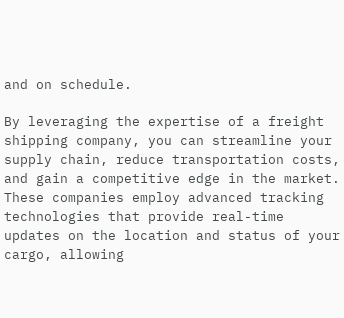and on schedule.

By leveraging the expertise of a freight shipping company, you can streamline your supply chain, reduce transportation costs, and gain a competitive edge in the market. These companies employ advanced tracking technologies that provide real-time updates on the location and status of your cargo, allowing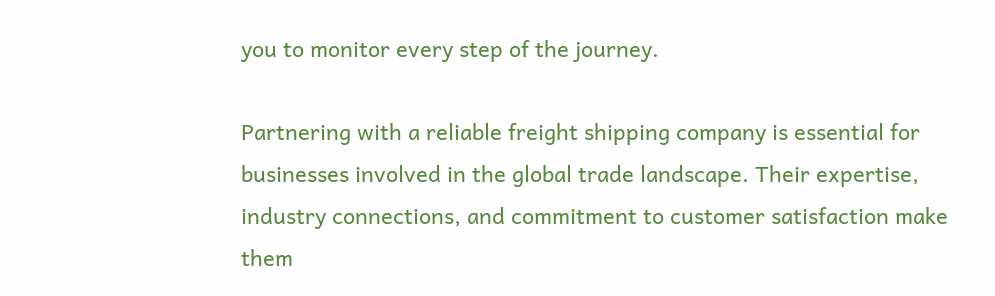you to monitor every step of the journey.

Partnering with a reliable freight shipping company is essential for businesses involved in the global trade landscape. Their expertise, industry connections, and commitment to customer satisfaction make them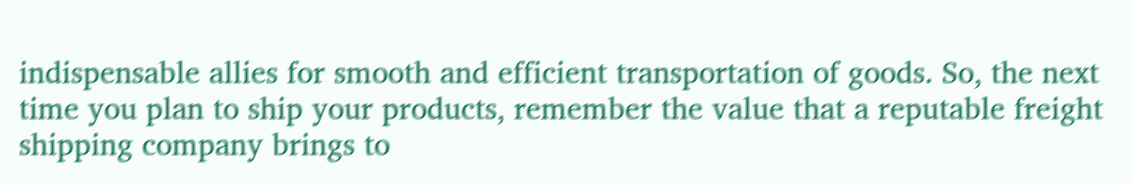indispensable allies for smooth and efficient transportation of goods. So, the next time you plan to ship your products, remember the value that a reputable freight shipping company brings to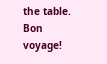the table. Bon voyage!